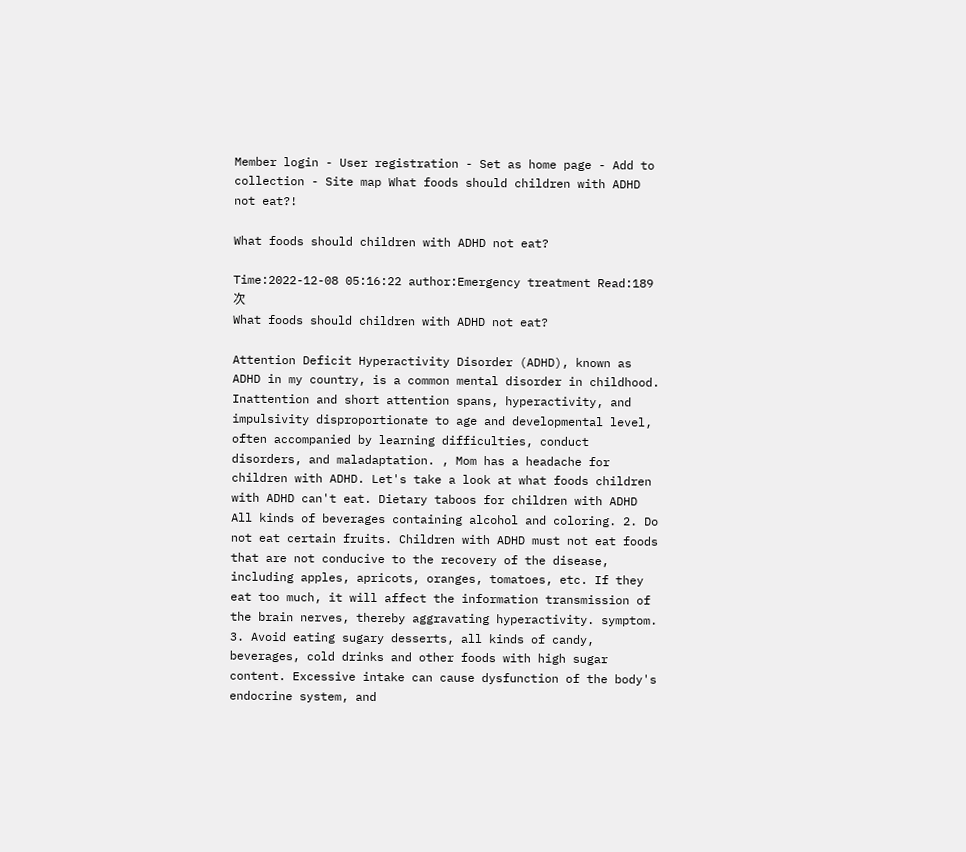Member login - User registration - Set as home page - Add to collection - Site map What foods should children with ADHD not eat?!

What foods should children with ADHD not eat?

Time:2022-12-08 05:16:22 author:Emergency treatment Read:189次
What foods should children with ADHD not eat?

Attention Deficit Hyperactivity Disorder (ADHD), known as ADHD in my country, is a common mental disorder in childhood. Inattention and short attention spans, hyperactivity, and impulsivity disproportionate to age and developmental level, often accompanied by learning difficulties, conduct disorders, and maladaptation. , Mom has a headache for children with ADHD. Let's take a look at what foods children with ADHD can't eat. Dietary taboos for children with ADHD All kinds of beverages containing alcohol and coloring. 2. Do not eat certain fruits. Children with ADHD must not eat foods that are not conducive to the recovery of the disease, including apples, apricots, oranges, tomatoes, etc. If they eat too much, it will affect the information transmission of the brain nerves, thereby aggravating hyperactivity. symptom. 3. Avoid eating sugary desserts, all kinds of candy, beverages, cold drinks and other foods with high sugar content. Excessive intake can cause dysfunction of the body's endocrine system, and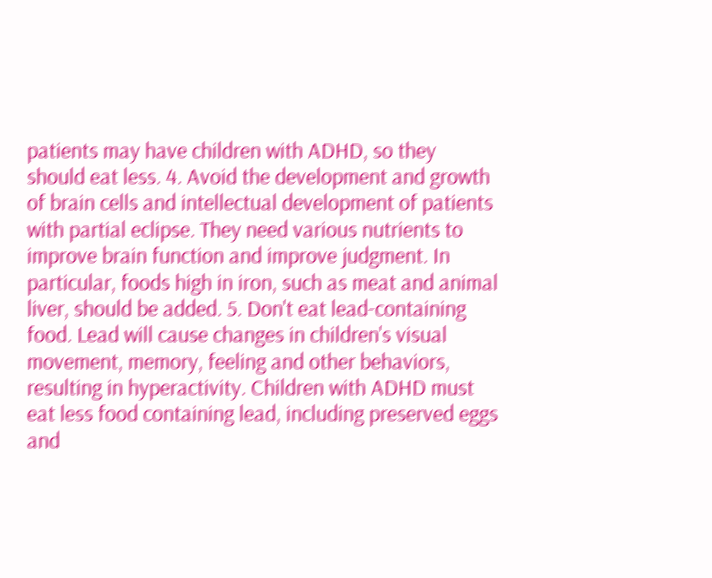patients may have children with ADHD, so they should eat less. 4. Avoid the development and growth of brain cells and intellectual development of patients with partial eclipse. They need various nutrients to improve brain function and improve judgment. In particular, foods high in iron, such as meat and animal liver, should be added. 5. Don't eat lead-containing food. Lead will cause changes in children's visual movement, memory, feeling and other behaviors, resulting in hyperactivity. Children with ADHD must eat less food containing lead, including preserved eggs and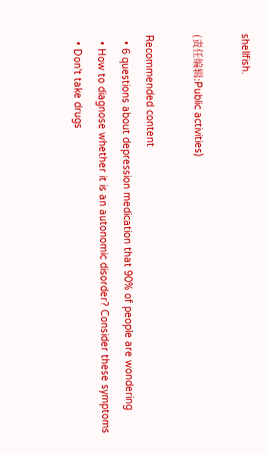shellfish.

(责任编辑:Public activities)

Recommended content
  • 6 questions about depression medication that 90% of people are wondering
  • How to diagnose whether it is an autonomic disorder? Consider these symptoms
  • Don't take drugs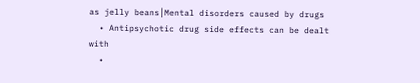as jelly beans│Mental disorders caused by drugs
  • Antipsychotic drug side effects can be dealt with
  •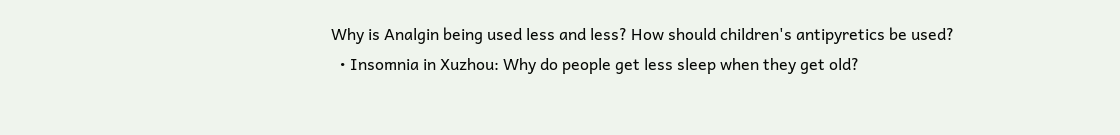Why is Analgin being used less and less? How should children's antipyretics be used?
  • Insomnia in Xuzhou: Why do people get less sleep when they get old?